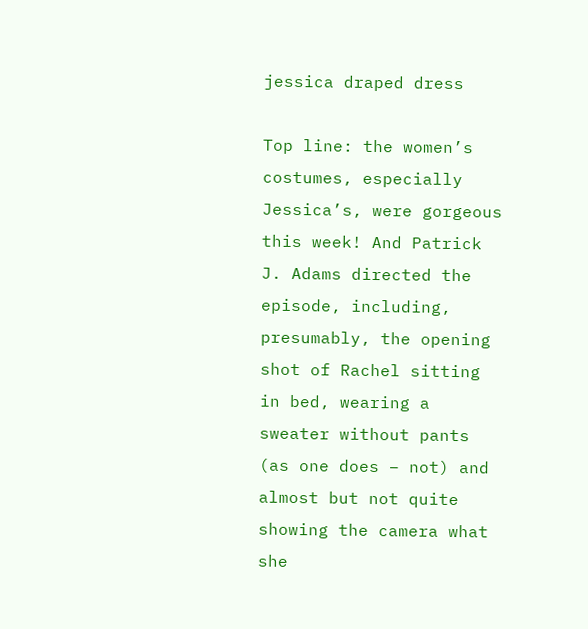jessica draped dress

Top line: the women’s costumes, especially Jessica’s, were gorgeous this week! And Patrick J. Adams directed the episode, including, presumably, the opening shot of Rachel sitting in bed, wearing a sweater without pants (as one does – not) and almost but not quite showing the camera what she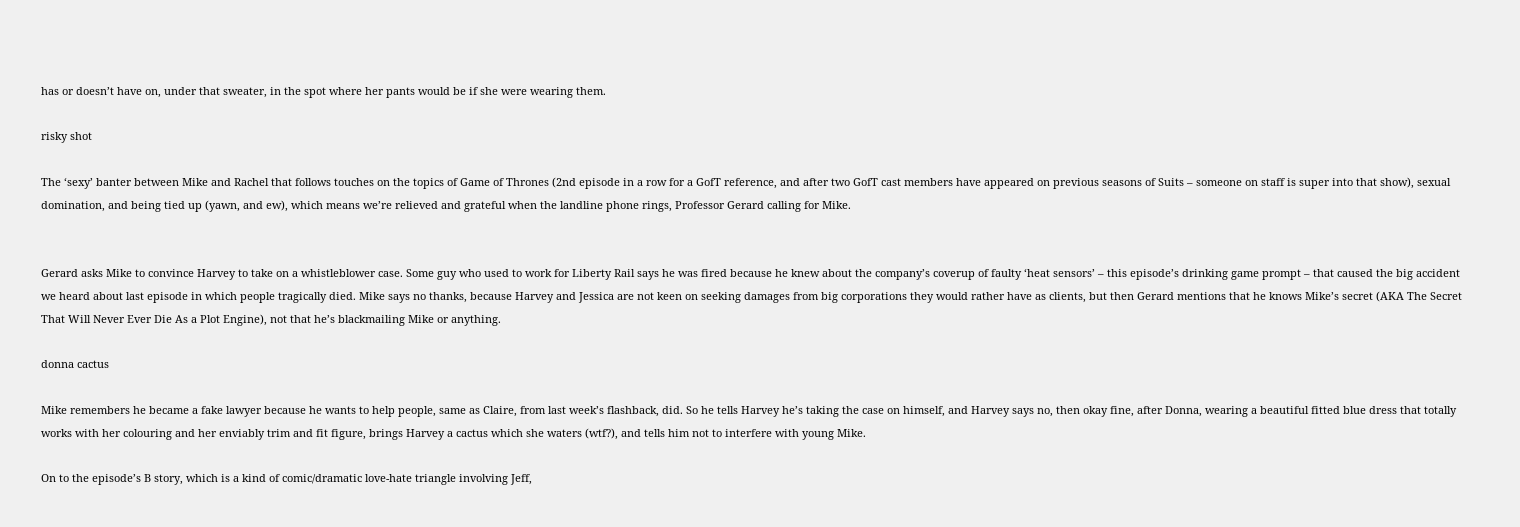has or doesn’t have on, under that sweater, in the spot where her pants would be if she were wearing them.

risky shot

The ‘sexy’ banter between Mike and Rachel that follows touches on the topics of Game of Thrones (2nd episode in a row for a GofT reference, and after two GofT cast members have appeared on previous seasons of Suits – someone on staff is super into that show), sexual domination, and being tied up (yawn, and ew), which means we’re relieved and grateful when the landline phone rings, Professor Gerard calling for Mike.


Gerard asks Mike to convince Harvey to take on a whistleblower case. Some guy who used to work for Liberty Rail says he was fired because he knew about the company’s coverup of faulty ‘heat sensors’ – this episode’s drinking game prompt – that caused the big accident we heard about last episode in which people tragically died. Mike says no thanks, because Harvey and Jessica are not keen on seeking damages from big corporations they would rather have as clients, but then Gerard mentions that he knows Mike’s secret (AKA The Secret That Will Never Ever Die As a Plot Engine), not that he’s blackmailing Mike or anything.

donna cactus

Mike remembers he became a fake lawyer because he wants to help people, same as Claire, from last week’s flashback, did. So he tells Harvey he’s taking the case on himself, and Harvey says no, then okay fine, after Donna, wearing a beautiful fitted blue dress that totally works with her colouring and her enviably trim and fit figure, brings Harvey a cactus which she waters (wtf?), and tells him not to interfere with young Mike.

On to the episode’s B story, which is a kind of comic/dramatic love-hate triangle involving Jeff,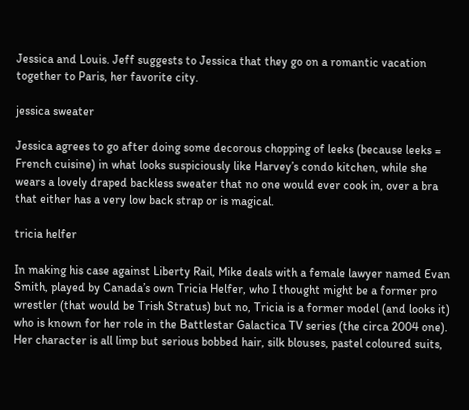Jessica and Louis. Jeff suggests to Jessica that they go on a romantic vacation together to Paris, her favorite city.

jessica sweater

Jessica agrees to go after doing some decorous chopping of leeks (because leeks = French cuisine) in what looks suspiciously like Harvey’s condo kitchen, while she wears a lovely draped backless sweater that no one would ever cook in, over a bra that either has a very low back strap or is magical.

tricia helfer

In making his case against Liberty Rail, Mike deals with a female lawyer named Evan Smith, played by Canada’s own Tricia Helfer, who I thought might be a former pro wrestler (that would be Trish Stratus) but no, Tricia is a former model (and looks it) who is known for her role in the Battlestar Galactica TV series (the circa 2004 one). Her character is all limp but serious bobbed hair, silk blouses, pastel coloured suits,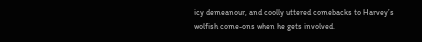icy demeanour, and coolly uttered comebacks to Harvey’s wolfish come-ons when he gets involved.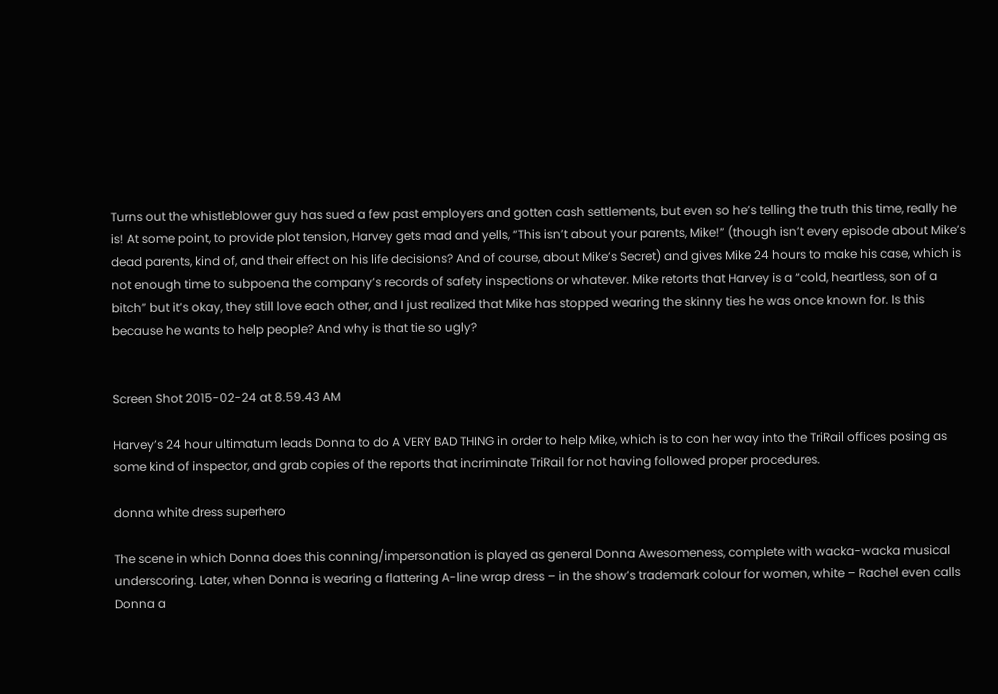Turns out the whistleblower guy has sued a few past employers and gotten cash settlements, but even so he’s telling the truth this time, really he is! At some point, to provide plot tension, Harvey gets mad and yells, “This isn’t about your parents, Mike!” (though isn’t every episode about Mike’s dead parents, kind of, and their effect on his life decisions? And of course, about Mike’s Secret) and gives Mike 24 hours to make his case, which is not enough time to subpoena the company’s records of safety inspections or whatever. Mike retorts that Harvey is a “cold, heartless, son of a bitch” but it’s okay, they still love each other, and I just realized that Mike has stopped wearing the skinny ties he was once known for. Is this because he wants to help people? And why is that tie so ugly?


Screen Shot 2015-02-24 at 8.59.43 AM

Harvey’s 24 hour ultimatum leads Donna to do A VERY BAD THING in order to help Mike, which is to con her way into the TriRail offices posing as some kind of inspector, and grab copies of the reports that incriminate TriRail for not having followed proper procedures.

donna white dress superhero

The scene in which Donna does this conning/impersonation is played as general Donna Awesomeness, complete with wacka-wacka musical underscoring. Later, when Donna is wearing a flattering A-line wrap dress – in the show’s trademark colour for women, white – Rachel even calls Donna a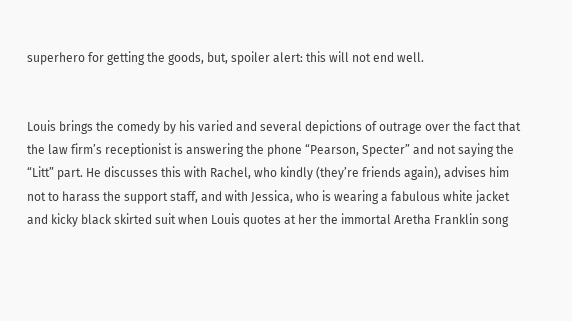superhero for getting the goods, but, spoiler alert: this will not end well.


Louis brings the comedy by his varied and several depictions of outrage over the fact that the law firm’s receptionist is answering the phone “Pearson, Specter” and not saying the “Litt” part. He discusses this with Rachel, who kindly (they’re friends again), advises him not to harass the support staff, and with Jessica, who is wearing a fabulous white jacket and kicky black skirted suit when Louis quotes at her the immortal Aretha Franklin song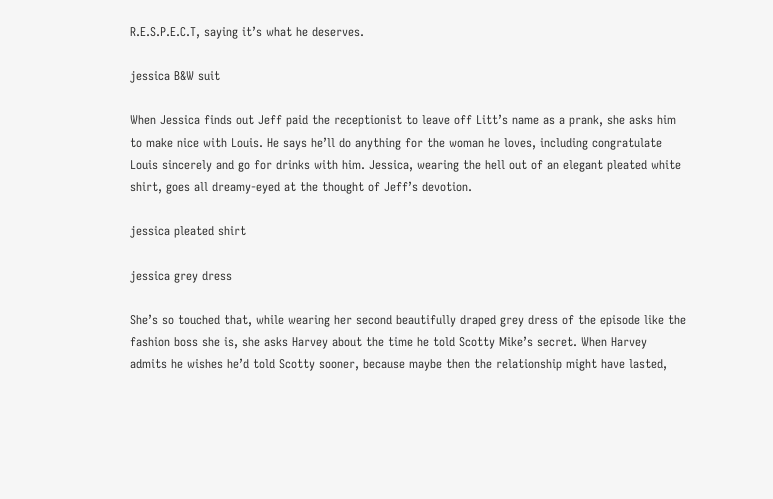R.E.S.P.E.C.T, saying it’s what he deserves.

jessica B&W suit

When Jessica finds out Jeff paid the receptionist to leave off Litt’s name as a prank, she asks him to make nice with Louis. He says he’ll do anything for the woman he loves, including congratulate Louis sincerely and go for drinks with him. Jessica, wearing the hell out of an elegant pleated white shirt, goes all dreamy-eyed at the thought of Jeff’s devotion.

jessica pleated shirt

jessica grey dress

She’s so touched that, while wearing her second beautifully draped grey dress of the episode like the fashion boss she is, she asks Harvey about the time he told Scotty Mike’s secret. When Harvey admits he wishes he’d told Scotty sooner, because maybe then the relationship might have lasted,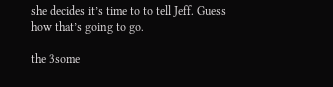she decides it’s time to to tell Jeff. Guess how that’s going to go.

the 3some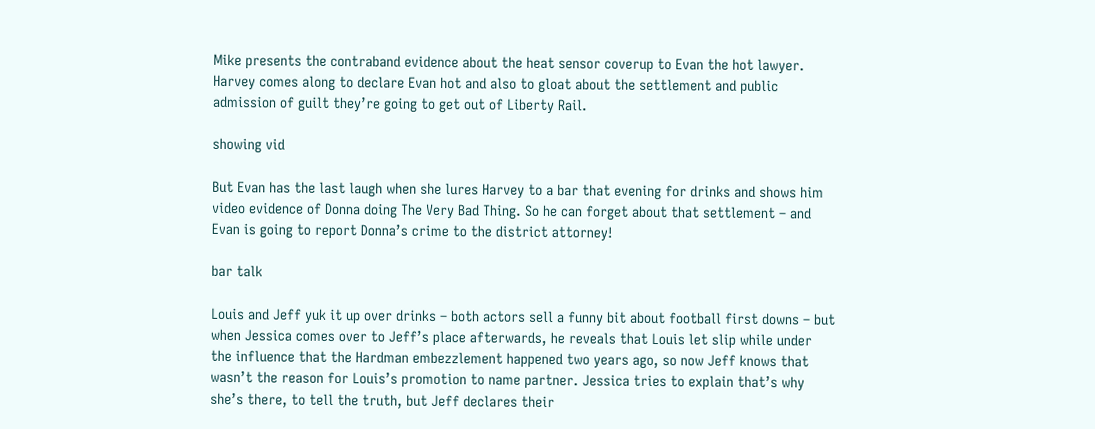Mike presents the contraband evidence about the heat sensor coverup to Evan the hot lawyer. Harvey comes along to declare Evan hot and also to gloat about the settlement and public admission of guilt they’re going to get out of Liberty Rail.

showing vid

But Evan has the last laugh when she lures Harvey to a bar that evening for drinks and shows him video evidence of Donna doing The Very Bad Thing. So he can forget about that settlement – and Evan is going to report Donna’s crime to the district attorney!

bar talk

Louis and Jeff yuk it up over drinks – both actors sell a funny bit about football first downs – but when Jessica comes over to Jeff’s place afterwards, he reveals that Louis let slip while under the influence that the Hardman embezzlement happened two years ago, so now Jeff knows that wasn’t the reason for Louis’s promotion to name partner. Jessica tries to explain that’s why she’s there, to tell the truth, but Jeff declares their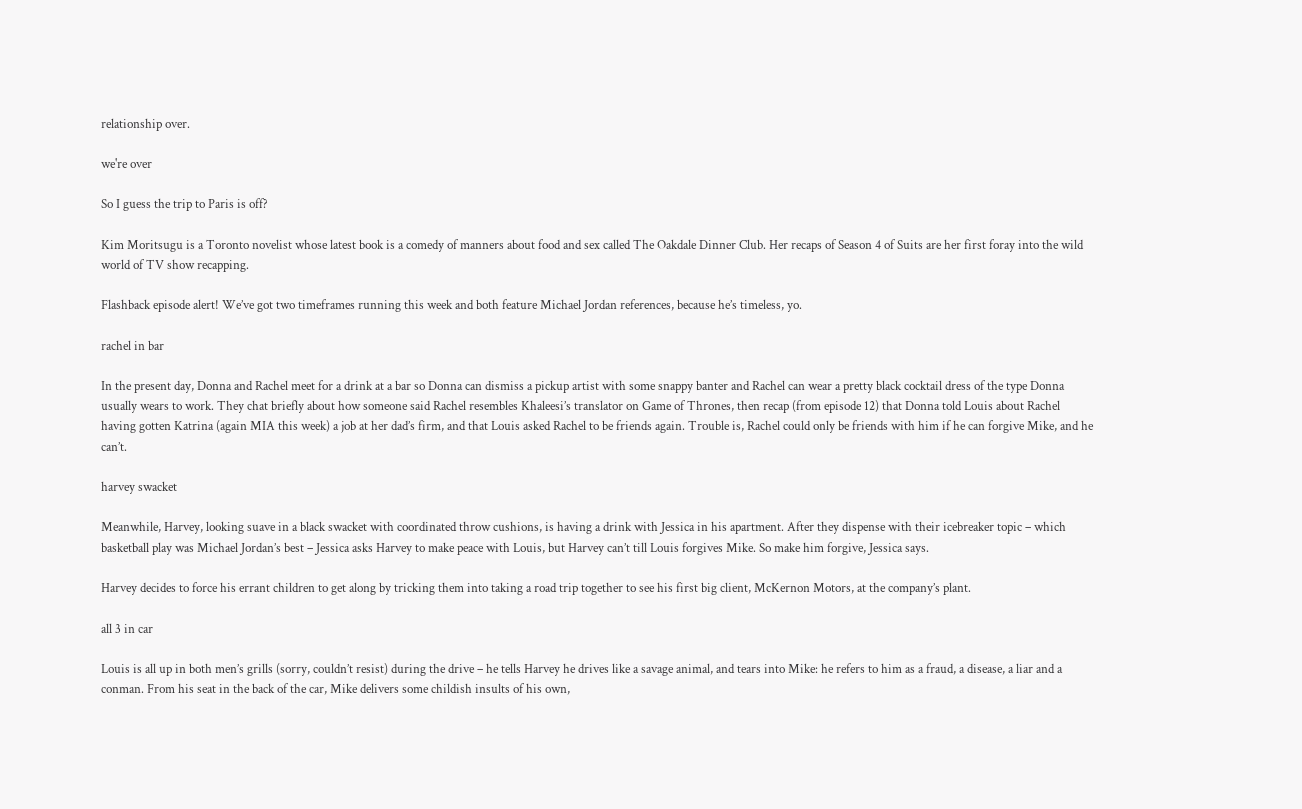relationship over.

we're over

So I guess the trip to Paris is off?

Kim Moritsugu is a Toronto novelist whose latest book is a comedy of manners about food and sex called The Oakdale Dinner Club. Her recaps of Season 4 of Suits are her first foray into the wild world of TV show recapping.

Flashback episode alert! We’ve got two timeframes running this week and both feature Michael Jordan references, because he’s timeless, yo.

rachel in bar

In the present day, Donna and Rachel meet for a drink at a bar so Donna can dismiss a pickup artist with some snappy banter and Rachel can wear a pretty black cocktail dress of the type Donna usually wears to work. They chat briefly about how someone said Rachel resembles Khaleesi’s translator on Game of Thrones, then recap (from episode 12) that Donna told Louis about Rachel having gotten Katrina (again MIA this week) a job at her dad’s firm, and that Louis asked Rachel to be friends again. Trouble is, Rachel could only be friends with him if he can forgive Mike, and he can’t.

harvey swacket

Meanwhile, Harvey, looking suave in a black swacket with coordinated throw cushions, is having a drink with Jessica in his apartment. After they dispense with their icebreaker topic – which basketball play was Michael Jordan’s best – Jessica asks Harvey to make peace with Louis, but Harvey can’t till Louis forgives Mike. So make him forgive, Jessica says.

Harvey decides to force his errant children to get along by tricking them into taking a road trip together to see his first big client, McKernon Motors, at the company’s plant.

all 3 in car

Louis is all up in both men’s grills (sorry, couldn’t resist) during the drive – he tells Harvey he drives like a savage animal, and tears into Mike: he refers to him as a fraud, a disease, a liar and a conman. From his seat in the back of the car, Mike delivers some childish insults of his own,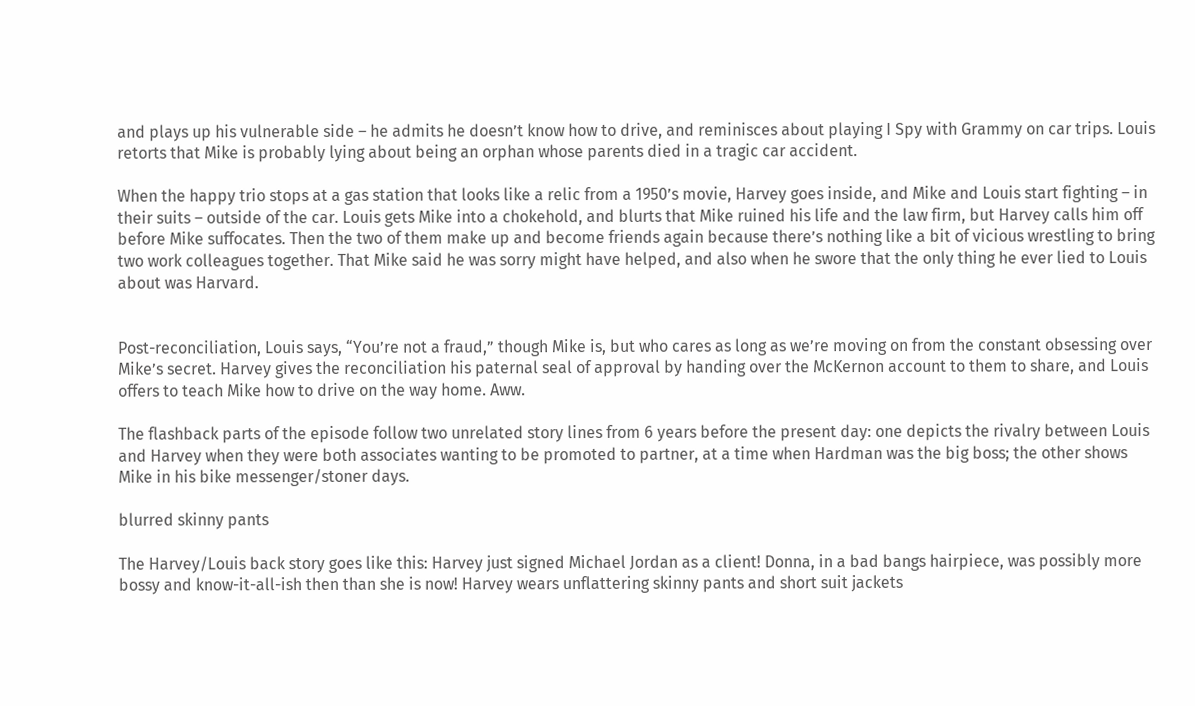and plays up his vulnerable side – he admits he doesn’t know how to drive, and reminisces about playing I Spy with Grammy on car trips. Louis retorts that Mike is probably lying about being an orphan whose parents died in a tragic car accident.

When the happy trio stops at a gas station that looks like a relic from a 1950’s movie, Harvey goes inside, and Mike and Louis start fighting – in their suits – outside of the car. Louis gets Mike into a chokehold, and blurts that Mike ruined his life and the law firm, but Harvey calls him off before Mike suffocates. Then the two of them make up and become friends again because there’s nothing like a bit of vicious wrestling to bring two work colleagues together. That Mike said he was sorry might have helped, and also when he swore that the only thing he ever lied to Louis about was Harvard.


Post-reconciliation, Louis says, “You’re not a fraud,” though Mike is, but who cares as long as we’re moving on from the constant obsessing over Mike’s secret. Harvey gives the reconciliation his paternal seal of approval by handing over the McKernon account to them to share, and Louis offers to teach Mike how to drive on the way home. Aww.

The flashback parts of the episode follow two unrelated story lines from 6 years before the present day: one depicts the rivalry between Louis and Harvey when they were both associates wanting to be promoted to partner, at a time when Hardman was the big boss; the other shows Mike in his bike messenger/stoner days.

blurred skinny pants

The Harvey/Louis back story goes like this: Harvey just signed Michael Jordan as a client! Donna, in a bad bangs hairpiece, was possibly more bossy and know-it-all-ish then than she is now! Harvey wears unflattering skinny pants and short suit jackets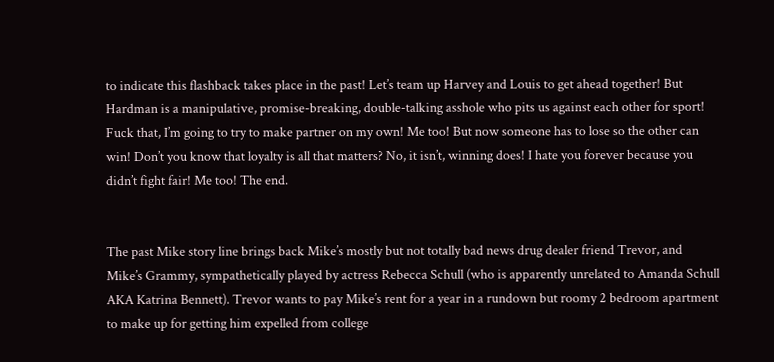to indicate this flashback takes place in the past! Let’s team up Harvey and Louis to get ahead together! But Hardman is a manipulative, promise-breaking, double-talking asshole who pits us against each other for sport! Fuck that, I’m going to try to make partner on my own! Me too! But now someone has to lose so the other can win! Don’t you know that loyalty is all that matters? No, it isn’t, winning does! I hate you forever because you didn’t fight fair! Me too! The end.


The past Mike story line brings back Mike’s mostly but not totally bad news drug dealer friend Trevor, and Mike’s Grammy, sympathetically played by actress Rebecca Schull (who is apparently unrelated to Amanda Schull AKA Katrina Bennett). Trevor wants to pay Mike’s rent for a year in a rundown but roomy 2 bedroom apartment to make up for getting him expelled from college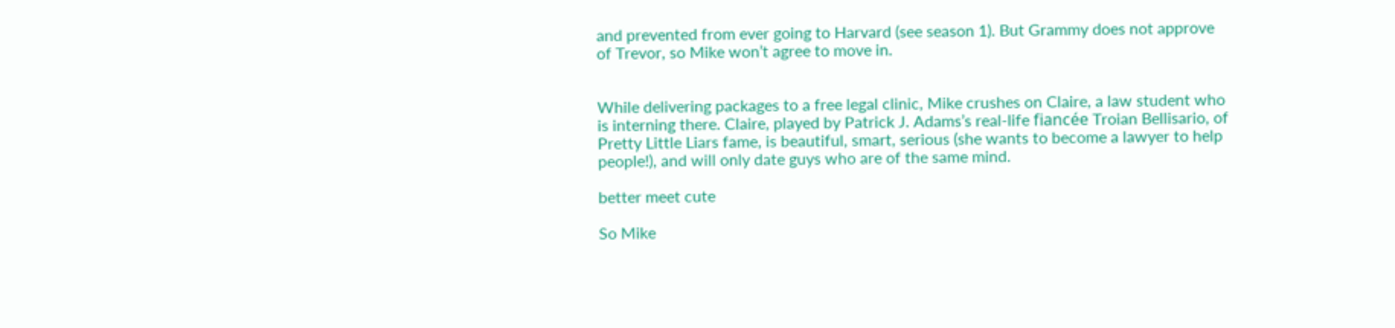and prevented from ever going to Harvard (see season 1). But Grammy does not approve of Trevor, so Mike won’t agree to move in.


While delivering packages to a free legal clinic, Mike crushes on Claire, a law student who is interning there. Claire, played by Patrick J. Adams’s real-life fiancée Troian Bellisario, of Pretty Little Liars fame, is beautiful, smart, serious (she wants to become a lawyer to help people!), and will only date guys who are of the same mind.

better meet cute

So Mike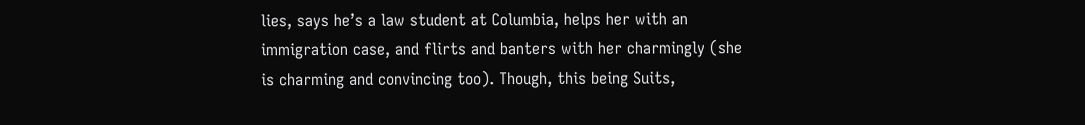lies, says he’s a law student at Columbia, helps her with an immigration case, and flirts and banters with her charmingly (she is charming and convincing too). Though, this being Suits,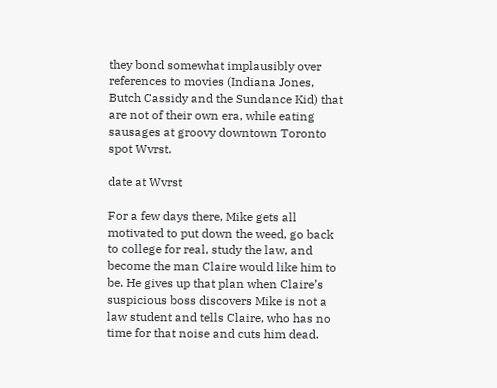they bond somewhat implausibly over references to movies (Indiana Jones, Butch Cassidy and the Sundance Kid) that are not of their own era, while eating sausages at groovy downtown Toronto spot Wvrst.

date at Wvrst

For a few days there, Mike gets all motivated to put down the weed, go back to college for real, study the law, and become the man Claire would like him to be. He gives up that plan when Claire’s suspicious boss discovers Mike is not a law student and tells Claire, who has no time for that noise and cuts him dead.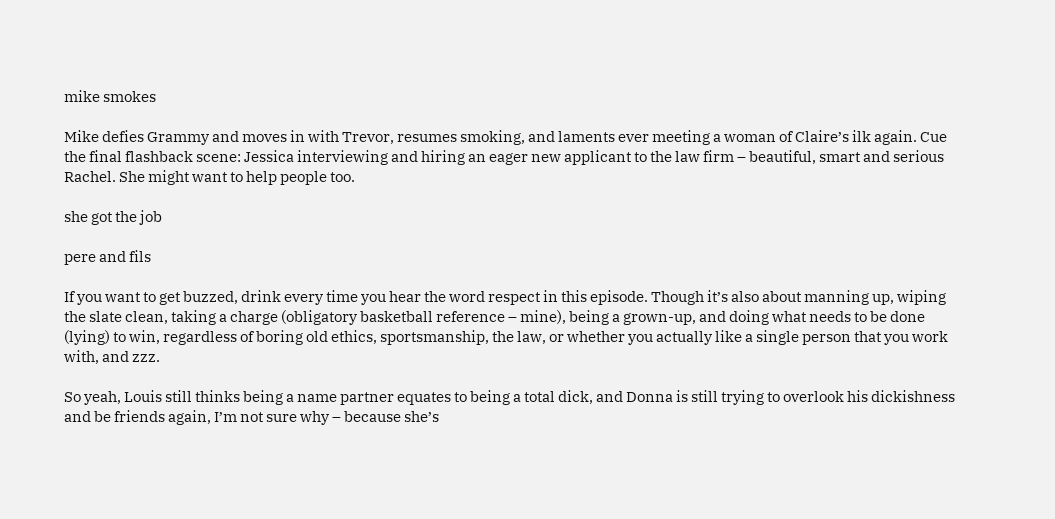mike smokes

Mike defies Grammy and moves in with Trevor, resumes smoking, and laments ever meeting a woman of Claire’s ilk again. Cue the final flashback scene: Jessica interviewing and hiring an eager new applicant to the law firm – beautiful, smart and serious Rachel. She might want to help people too.

she got the job

pere and fils

If you want to get buzzed, drink every time you hear the word respect in this episode. Though it’s also about manning up, wiping the slate clean, taking a charge (obligatory basketball reference – mine), being a grown-up, and doing what needs to be done (lying) to win, regardless of boring old ethics, sportsmanship, the law, or whether you actually like a single person that you work with, and zzz.

So yeah, Louis still thinks being a name partner equates to being a total dick, and Donna is still trying to overlook his dickishness and be friends again, I’m not sure why – because she’s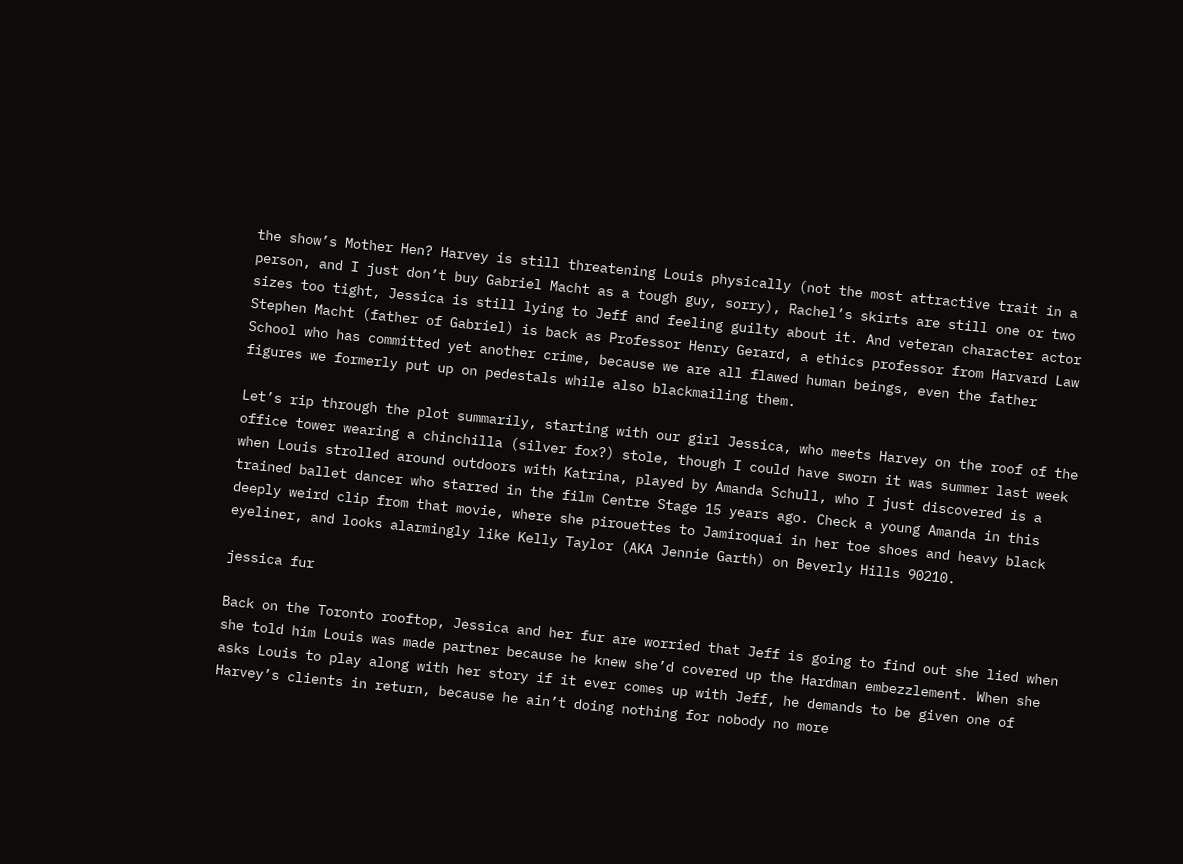the show’s Mother Hen? Harvey is still threatening Louis physically (not the most attractive trait in a person, and I just don’t buy Gabriel Macht as a tough guy, sorry), Rachel’s skirts are still one or two sizes too tight, Jessica is still lying to Jeff and feeling guilty about it. And veteran character actor Stephen Macht (father of Gabriel) is back as Professor Henry Gerard, a ethics professor from Harvard Law School who has committed yet another crime, because we are all flawed human beings, even the father figures we formerly put up on pedestals while also blackmailing them.

Let’s rip through the plot summarily, starting with our girl Jessica, who meets Harvey on the roof of the office tower wearing a chinchilla (silver fox?) stole, though I could have sworn it was summer last week when Louis strolled around outdoors with Katrina, played by Amanda Schull, who I just discovered is a trained ballet dancer who starred in the film Centre Stage 15 years ago. Check a young Amanda in this deeply weird clip from that movie, where she pirouettes to Jamiroquai in her toe shoes and heavy black eyeliner, and looks alarmingly like Kelly Taylor (AKA Jennie Garth) on Beverly Hills 90210.

jessica fur

Back on the Toronto rooftop, Jessica and her fur are worried that Jeff is going to find out she lied when she told him Louis was made partner because he knew she’d covered up the Hardman embezzlement. When she asks Louis to play along with her story if it ever comes up with Jeff, he demands to be given one of Harvey’s clients in return, because he ain’t doing nothing for nobody no more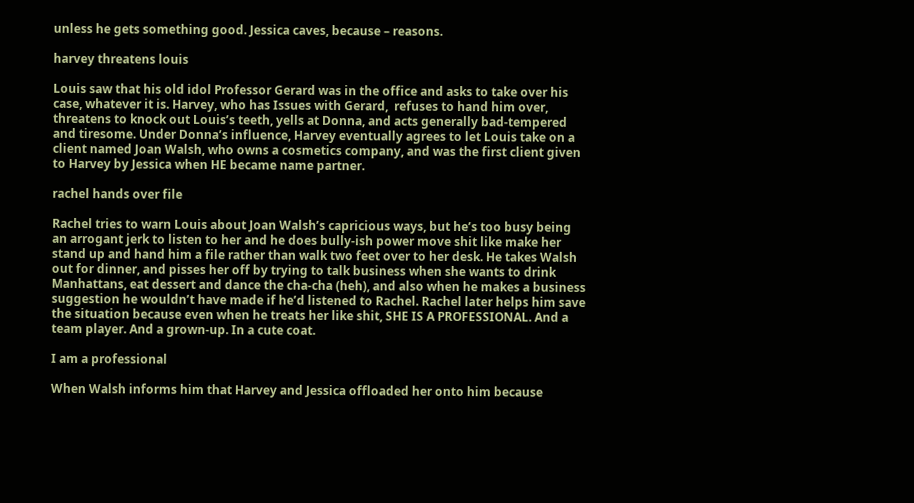unless he gets something good. Jessica caves, because – reasons.

harvey threatens louis

Louis saw that his old idol Professor Gerard was in the office and asks to take over his case, whatever it is. Harvey, who has Issues with Gerard,  refuses to hand him over, threatens to knock out Louis’s teeth, yells at Donna, and acts generally bad-tempered and tiresome. Under Donna’s influence, Harvey eventually agrees to let Louis take on a client named Joan Walsh, who owns a cosmetics company, and was the first client given to Harvey by Jessica when HE became name partner.

rachel hands over file

Rachel tries to warn Louis about Joan Walsh’s capricious ways, but he’s too busy being an arrogant jerk to listen to her and he does bully-ish power move shit like make her stand up and hand him a file rather than walk two feet over to her desk. He takes Walsh out for dinner, and pisses her off by trying to talk business when she wants to drink Manhattans, eat dessert and dance the cha-cha (heh), and also when he makes a business suggestion he wouldn’t have made if he’d listened to Rachel. Rachel later helps him save the situation because even when he treats her like shit, SHE IS A PROFESSIONAL. And a team player. And a grown-up. In a cute coat.

I am a professional

When Walsh informs him that Harvey and Jessica offloaded her onto him because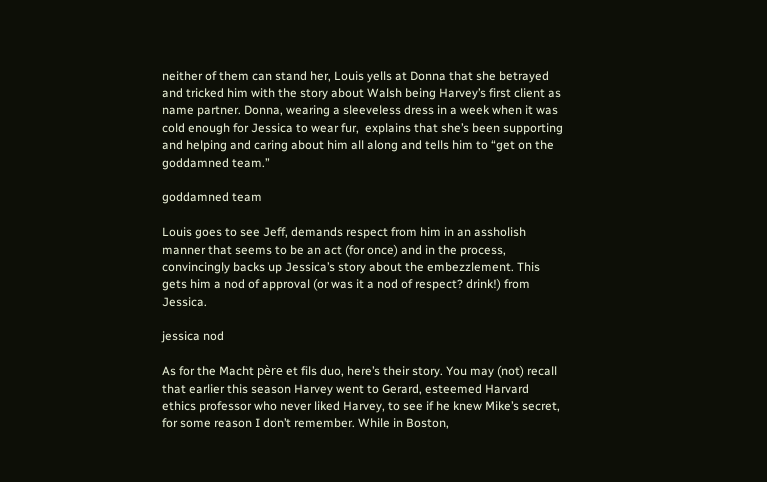neither of them can stand her, Louis yells at Donna that she betrayed and tricked him with the story about Walsh being Harvey’s first client as name partner. Donna, wearing a sleeveless dress in a week when it was cold enough for Jessica to wear fur,  explains that she’s been supporting and helping and caring about him all along and tells him to “get on the goddamned team.”

goddamned team

Louis goes to see Jeff, demands respect from him in an assholish manner that seems to be an act (for once) and in the process, convincingly backs up Jessica’s story about the embezzlement. This gets him a nod of approval (or was it a nod of respect? drink!) from Jessica.

jessica nod

As for the Macht père et fils duo, here’s their story. You may (not) recall that earlier this season Harvey went to Gerard, esteemed Harvard ethics professor who never liked Harvey, to see if he knew Mike’s secret, for some reason I don’t remember. While in Boston,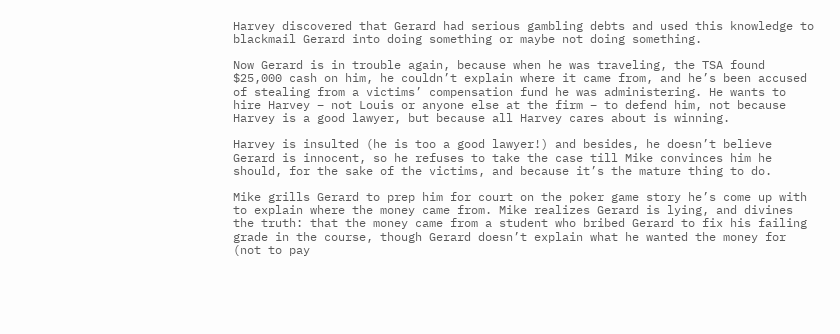Harvey discovered that Gerard had serious gambling debts and used this knowledge to blackmail Gerard into doing something or maybe not doing something.

Now Gerard is in trouble again, because when he was traveling, the TSA found $25,000 cash on him, he couldn’t explain where it came from, and he’s been accused of stealing from a victims’ compensation fund he was administering. He wants to hire Harvey – not Louis or anyone else at the firm – to defend him, not because Harvey is a good lawyer, but because all Harvey cares about is winning.

Harvey is insulted (he is too a good lawyer!) and besides, he doesn’t believe Gerard is innocent, so he refuses to take the case till Mike convinces him he should, for the sake of the victims, and because it’s the mature thing to do.

Mike grills Gerard to prep him for court on the poker game story he’s come up with to explain where the money came from. Mike realizes Gerard is lying, and divines the truth: that the money came from a student who bribed Gerard to fix his failing grade in the course, though Gerard doesn’t explain what he wanted the money for (not to pay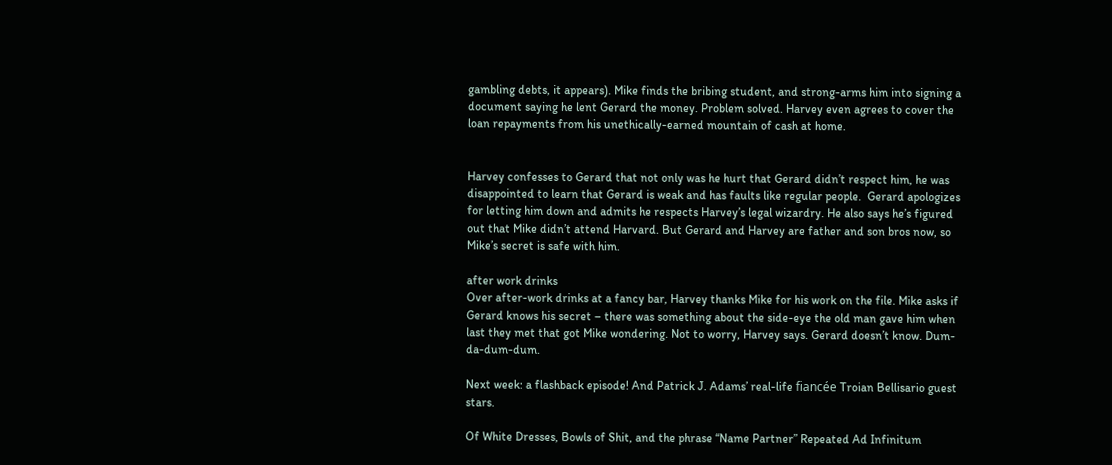gambling debts, it appears). Mike finds the bribing student, and strong-arms him into signing a document saying he lent Gerard the money. Problem solved. Harvey even agrees to cover the loan repayments from his unethically-earned mountain of cash at home.


Harvey confesses to Gerard that not only was he hurt that Gerard didn’t respect him, he was disappointed to learn that Gerard is weak and has faults like regular people.  Gerard apologizes for letting him down and admits he respects Harvey’s legal wizardry. He also says he’s figured out that Mike didn’t attend Harvard. But Gerard and Harvey are father and son bros now, so Mike’s secret is safe with him.

after work drinks
Over after-work drinks at a fancy bar, Harvey thanks Mike for his work on the file. Mike asks if Gerard knows his secret – there was something about the side-eye the old man gave him when last they met that got Mike wondering. Not to worry, Harvey says. Gerard doesn’t know. Dum-da-dum-dum.

Next week: a flashback episode! And Patrick J. Adams’ real-life fiancée Troian Bellisario guest stars.

Of White Dresses, Bowls of Shit, and the phrase “Name Partner” Repeated Ad Infinitum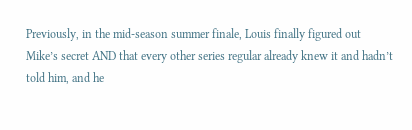Previously, in the mid-season summer finale, Louis finally figured out Mike’s secret AND that every other series regular already knew it and hadn’t told him, and he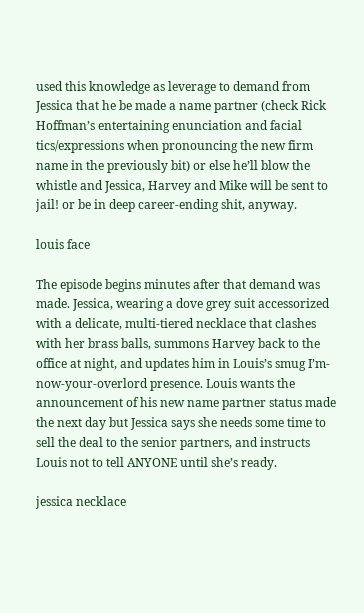used this knowledge as leverage to demand from Jessica that he be made a name partner (check Rick Hoffman’s entertaining enunciation and facial tics/expressions when pronouncing the new firm name in the previously bit) or else he’ll blow the whistle and Jessica, Harvey and Mike will be sent to jail! or be in deep career-ending shit, anyway.

louis face

The episode begins minutes after that demand was made. Jessica, wearing a dove grey suit accessorized with a delicate, multi-tiered necklace that clashes with her brass balls, summons Harvey back to the office at night, and updates him in Louis’s smug I’m-now-your-overlord presence. Louis wants the announcement of his new name partner status made the next day but Jessica says she needs some time to sell the deal to the senior partners, and instructs Louis not to tell ANYONE until she’s ready.

jessica necklace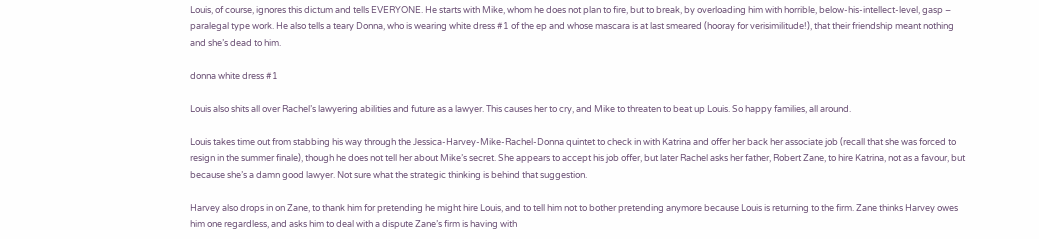Louis, of course, ignores this dictum and tells EVERYONE. He starts with Mike, whom he does not plan to fire, but to break, by overloading him with horrible, below-his-intellect-level, gasp – paralegal type work. He also tells a teary Donna, who is wearing white dress #1 of the ep and whose mascara is at last smeared (hooray for verisimilitude!), that their friendship meant nothing and she’s dead to him.

donna white dress #1

Louis also shits all over Rachel’s lawyering abilities and future as a lawyer. This causes her to cry, and Mike to threaten to beat up Louis. So happy families, all around.

Louis takes time out from stabbing his way through the Jessica-Harvey-Mike-Rachel-Donna quintet to check in with Katrina and offer her back her associate job (recall that she was forced to resign in the summer finale), though he does not tell her about Mike’s secret. She appears to accept his job offer, but later Rachel asks her father, Robert Zane, to hire Katrina, not as a favour, but because she’s a damn good lawyer. Not sure what the strategic thinking is behind that suggestion.

Harvey also drops in on Zane, to thank him for pretending he might hire Louis, and to tell him not to bother pretending anymore because Louis is returning to the firm. Zane thinks Harvey owes him one regardless, and asks him to deal with a dispute Zane’s firm is having with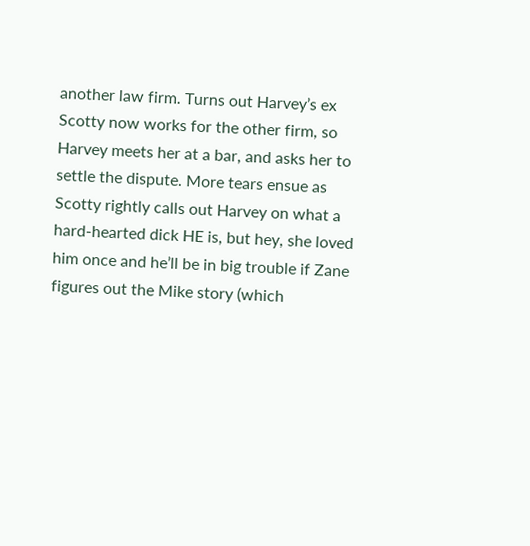another law firm. Turns out Harvey’s ex Scotty now works for the other firm, so Harvey meets her at a bar, and asks her to settle the dispute. More tears ensue as Scotty rightly calls out Harvey on what a hard-hearted dick HE is, but hey, she loved him once and he’ll be in big trouble if Zane figures out the Mike story (which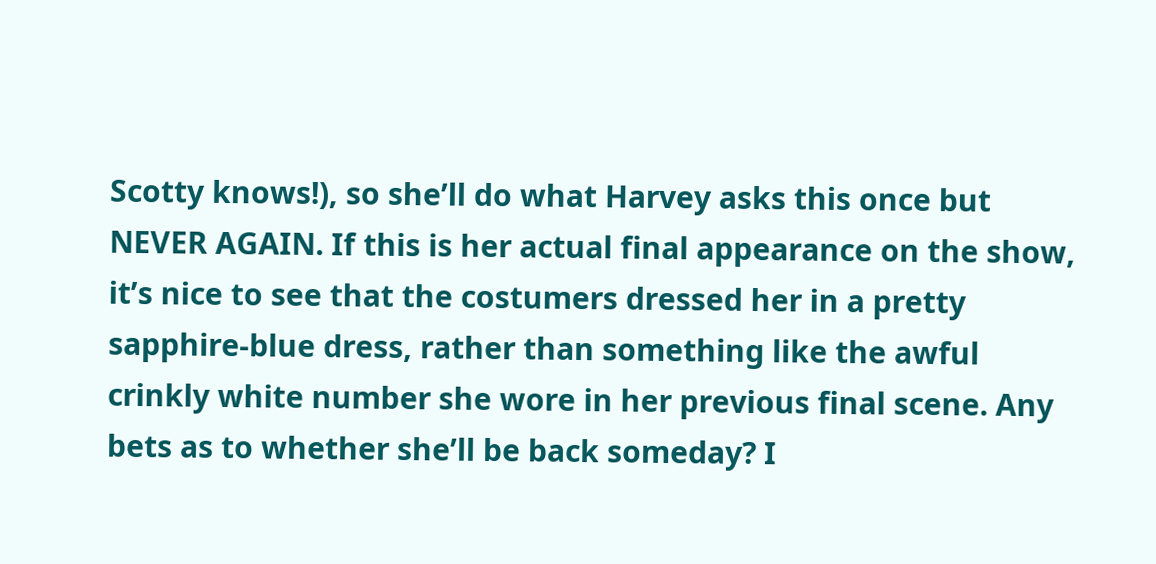Scotty knows!), so she’ll do what Harvey asks this once but NEVER AGAIN. If this is her actual final appearance on the show, it’s nice to see that the costumers dressed her in a pretty sapphire-blue dress, rather than something like the awful crinkly white number she wore in her previous final scene. Any bets as to whether she’ll be back someday? I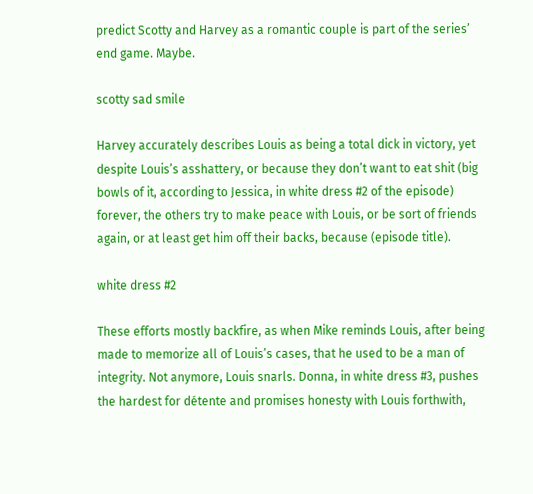predict Scotty and Harvey as a romantic couple is part of the series’ end game. Maybe.

scotty sad smile

Harvey accurately describes Louis as being a total dick in victory, yet despite Louis’s asshattery, or because they don’t want to eat shit (big bowls of it, according to Jessica, in white dress #2 of the episode) forever, the others try to make peace with Louis, or be sort of friends again, or at least get him off their backs, because (episode title).

white dress #2

These efforts mostly backfire, as when Mike reminds Louis, after being made to memorize all of Louis’s cases, that he used to be a man of integrity. Not anymore, Louis snarls. Donna, in white dress #3, pushes the hardest for détente and promises honesty with Louis forthwith,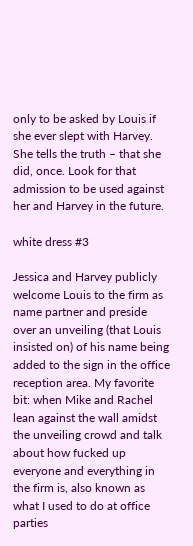only to be asked by Louis if she ever slept with Harvey. She tells the truth – that she did, once. Look for that admission to be used against her and Harvey in the future.

white dress #3

Jessica and Harvey publicly welcome Louis to the firm as name partner and preside over an unveiling (that Louis insisted on) of his name being added to the sign in the office reception area. My favorite bit: when Mike and Rachel lean against the wall amidst the unveiling crowd and talk about how fucked up everyone and everything in the firm is, also known as what I used to do at office parties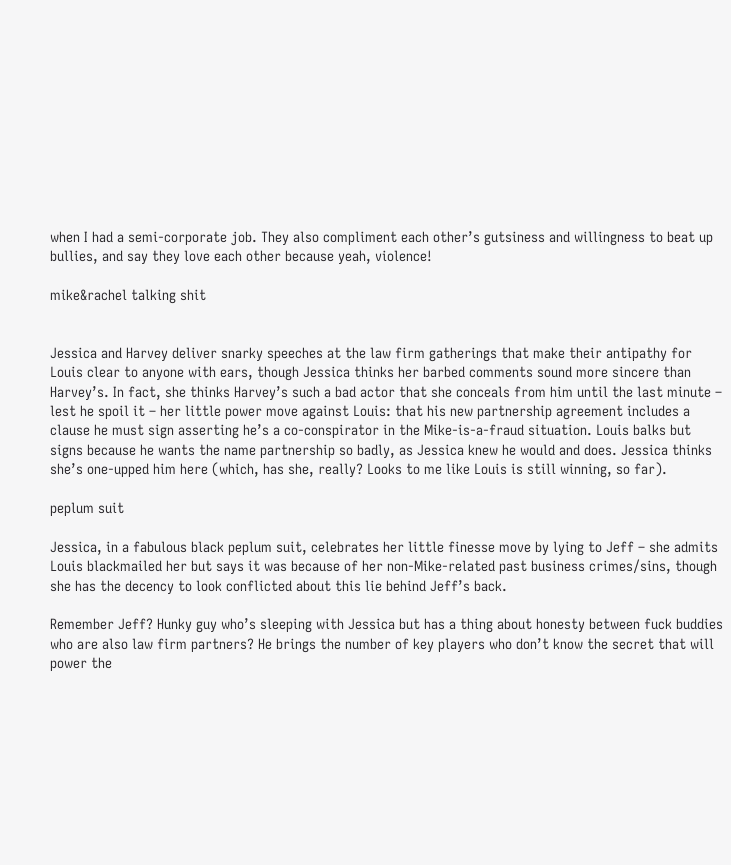when I had a semi-corporate job. They also compliment each other’s gutsiness and willingness to beat up bullies, and say they love each other because yeah, violence!

mike&rachel talking shit


Jessica and Harvey deliver snarky speeches at the law firm gatherings that make their antipathy for Louis clear to anyone with ears, though Jessica thinks her barbed comments sound more sincere than Harvey’s. In fact, she thinks Harvey’s such a bad actor that she conceals from him until the last minute – lest he spoil it – her little power move against Louis: that his new partnership agreement includes a clause he must sign asserting he’s a co-conspirator in the Mike-is-a-fraud situation. Louis balks but signs because he wants the name partnership so badly, as Jessica knew he would and does. Jessica thinks she’s one-upped him here (which, has she, really? Looks to me like Louis is still winning, so far).

peplum suit

Jessica, in a fabulous black peplum suit, celebrates her little finesse move by lying to Jeff – she admits Louis blackmailed her but says it was because of her non-Mike-related past business crimes/sins, though she has the decency to look conflicted about this lie behind Jeff’s back.

Remember Jeff? Hunky guy who’s sleeping with Jessica but has a thing about honesty between fuck buddies who are also law firm partners? He brings the number of key players who don’t know the secret that will power the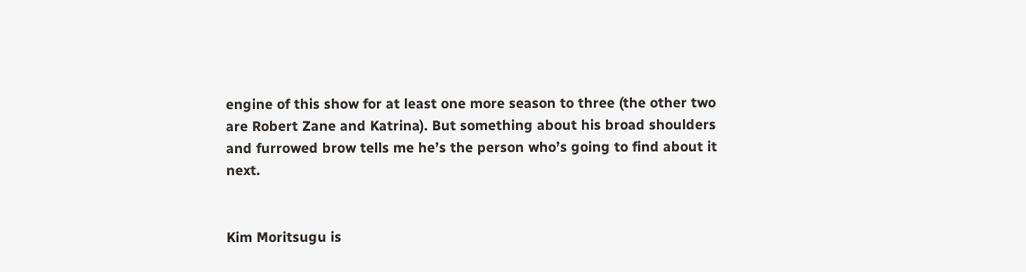engine of this show for at least one more season to three (the other two are Robert Zane and Katrina). But something about his broad shoulders and furrowed brow tells me he’s the person who’s going to find about it next.


Kim Moritsugu is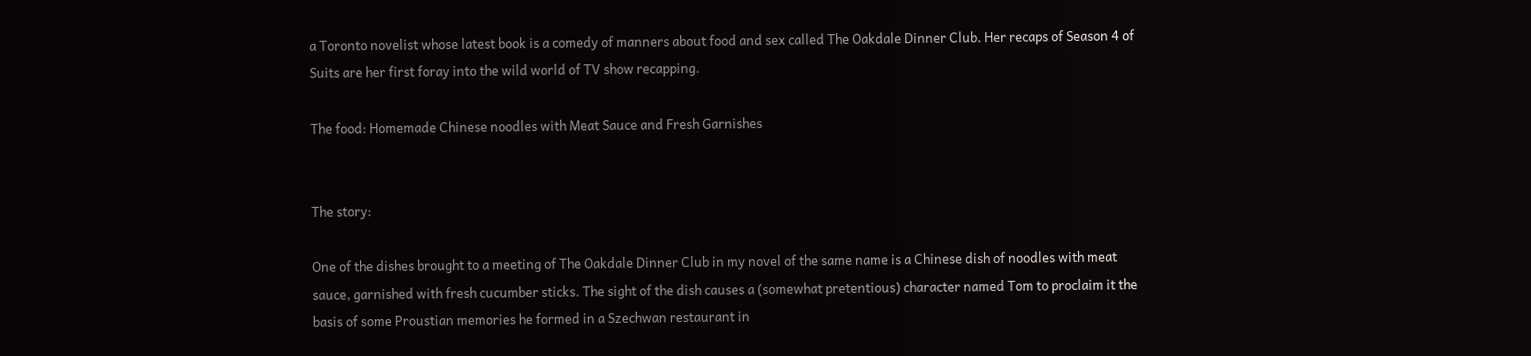a Toronto novelist whose latest book is a comedy of manners about food and sex called The Oakdale Dinner Club. Her recaps of Season 4 of Suits are her first foray into the wild world of TV show recapping.

The food: Homemade Chinese noodles with Meat Sauce and Fresh Garnishes


The story:

One of the dishes brought to a meeting of The Oakdale Dinner Club in my novel of the same name is a Chinese dish of noodles with meat sauce, garnished with fresh cucumber sticks. The sight of the dish causes a (somewhat pretentious) character named Tom to proclaim it the basis of some Proustian memories he formed in a Szechwan restaurant in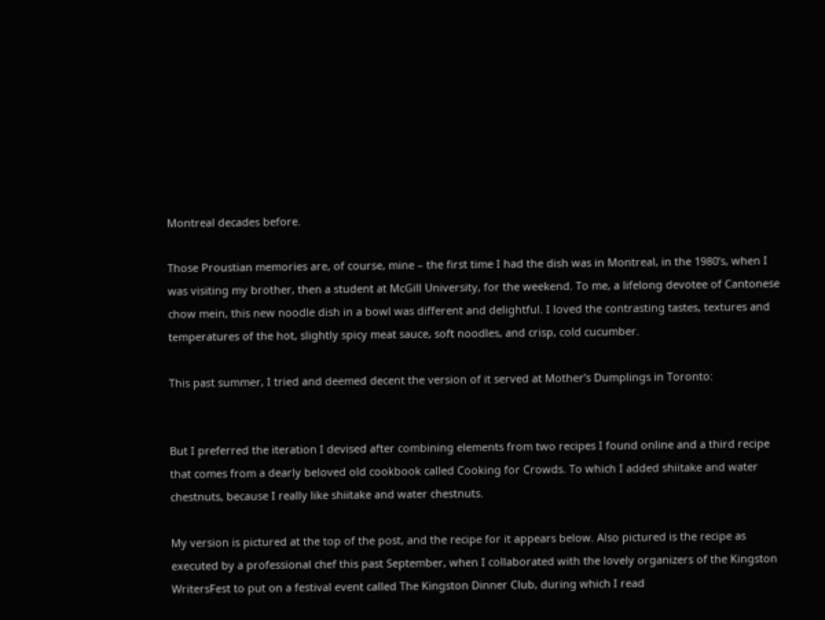Montreal decades before.

Those Proustian memories are, of course, mine – the first time I had the dish was in Montreal, in the 1980’s, when I was visiting my brother, then a student at McGill University, for the weekend. To me, a lifelong devotee of Cantonese chow mein, this new noodle dish in a bowl was different and delightful. I loved the contrasting tastes, textures and temperatures of the hot, slightly spicy meat sauce, soft noodles, and crisp, cold cucumber.

This past summer, I tried and deemed decent the version of it served at Mother’s Dumplings in Toronto:


But I preferred the iteration I devised after combining elements from two recipes I found online and a third recipe that comes from a dearly beloved old cookbook called Cooking for Crowds. To which I added shiitake and water chestnuts, because I really like shiitake and water chestnuts.

My version is pictured at the top of the post, and the recipe for it appears below. Also pictured is the recipe as executed by a professional chef this past September, when I collaborated with the lovely organizers of the Kingston WritersFest to put on a festival event called The Kingston Dinner Club, during which I read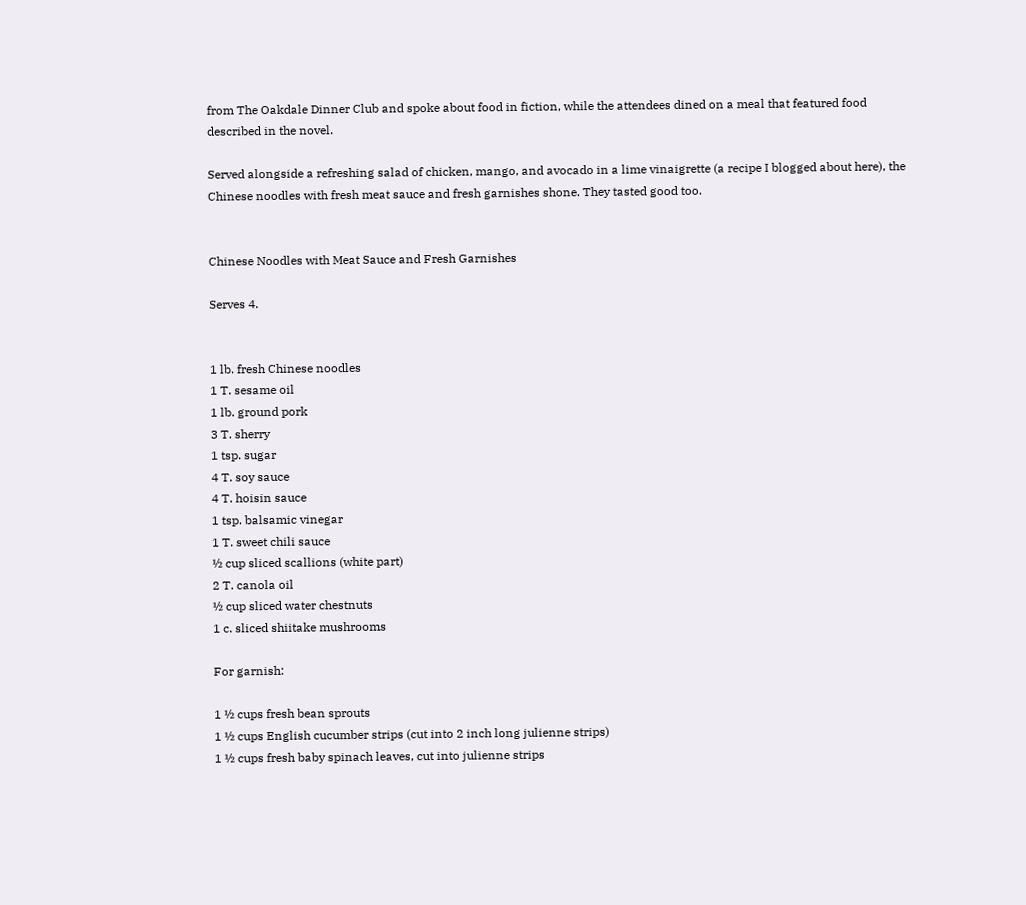from The Oakdale Dinner Club and spoke about food in fiction, while the attendees dined on a meal that featured food described in the novel.

Served alongside a refreshing salad of chicken, mango, and avocado in a lime vinaigrette (a recipe I blogged about here), the Chinese noodles with fresh meat sauce and fresh garnishes shone. They tasted good too.


Chinese Noodles with Meat Sauce and Fresh Garnishes

Serves 4.


1 lb. fresh Chinese noodles
1 T. sesame oil
1 lb. ground pork
3 T. sherry
1 tsp. sugar
4 T. soy sauce
4 T. hoisin sauce
1 tsp. balsamic vinegar
1 T. sweet chili sauce
½ cup sliced scallions (white part)
2 T. canola oil
½ cup sliced water chestnuts
1 c. sliced shiitake mushrooms

For garnish:

1 ½ cups fresh bean sprouts
1 ½ cups English cucumber strips (cut into 2 inch long julienne strips)
1 ½ cups fresh baby spinach leaves, cut into julienne strips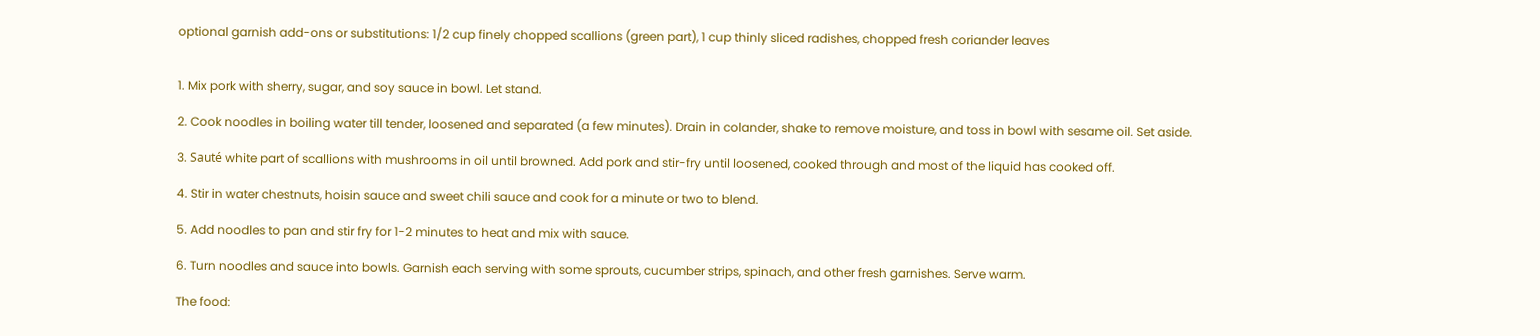optional garnish add-ons or substitutions: 1/2 cup finely chopped scallions (green part), 1 cup thinly sliced radishes, chopped fresh coriander leaves


1. Mix pork with sherry, sugar, and soy sauce in bowl. Let stand.

2. Cook noodles in boiling water till tender, loosened and separated (a few minutes). Drain in colander, shake to remove moisture, and toss in bowl with sesame oil. Set aside.

3. Sauté white part of scallions with mushrooms in oil until browned. Add pork and stir-fry until loosened, cooked through and most of the liquid has cooked off.

4. Stir in water chestnuts, hoisin sauce and sweet chili sauce and cook for a minute or two to blend.

5. Add noodles to pan and stir fry for 1-2 minutes to heat and mix with sauce.

6. Turn noodles and sauce into bowls. Garnish each serving with some sprouts, cucumber strips, spinach, and other fresh garnishes. Serve warm.

The food: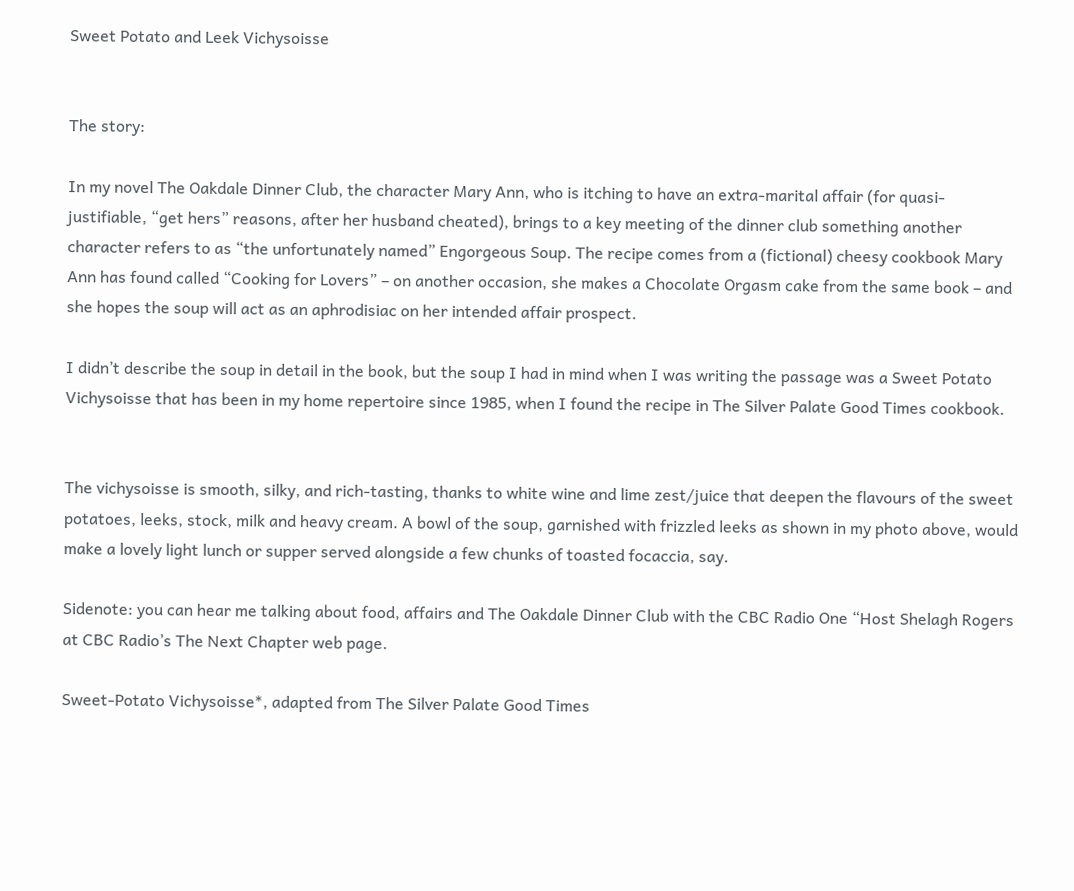Sweet Potato and Leek Vichysoisse


The story:

In my novel The Oakdale Dinner Club, the character Mary Ann, who is itching to have an extra-marital affair (for quasi-justifiable, “get hers” reasons, after her husband cheated), brings to a key meeting of the dinner club something another character refers to as “the unfortunately named” Engorgeous Soup. The recipe comes from a (fictional) cheesy cookbook Mary Ann has found called “Cooking for Lovers” – on another occasion, she makes a Chocolate Orgasm cake from the same book – and she hopes the soup will act as an aphrodisiac on her intended affair prospect.

I didn’t describe the soup in detail in the book, but the soup I had in mind when I was writing the passage was a Sweet Potato Vichysoisse that has been in my home repertoire since 1985, when I found the recipe in The Silver Palate Good Times cookbook.


The vichysoisse is smooth, silky, and rich-tasting, thanks to white wine and lime zest/juice that deepen the flavours of the sweet potatoes, leeks, stock, milk and heavy cream. A bowl of the soup, garnished with frizzled leeks as shown in my photo above, would make a lovely light lunch or supper served alongside a few chunks of toasted focaccia, say.

Sidenote: you can hear me talking about food, affairs and The Oakdale Dinner Club with the CBC Radio One “Host Shelagh Rogers at CBC Radio’s The Next Chapter web page.

Sweet-Potato Vichysoisse*, adapted from The Silver Palate Good Times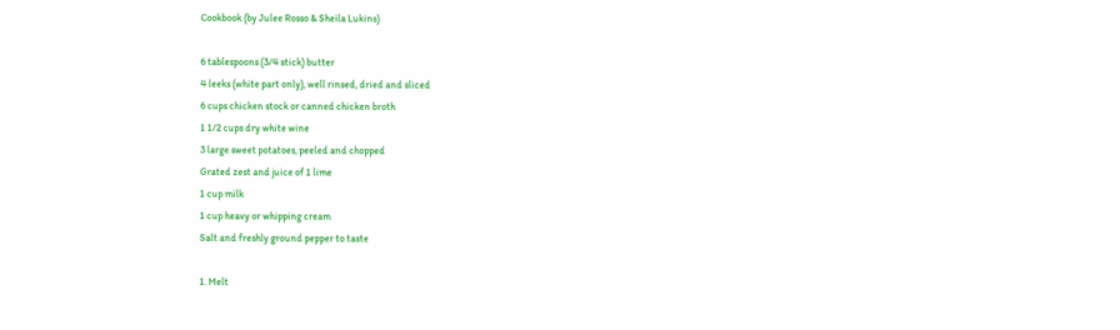Cookbook (by Julee Rosso & Sheila Lukins)

6 tablespoons (3/4 stick) butter
4 leeks (white part only), well rinsed, dried and sliced
6 cups chicken stock or canned chicken broth
1 1/2 cups dry white wine
3 large sweet potatoes, peeled and chopped
Grated zest and juice of 1 lime
1 cup milk
1 cup heavy or whipping cream
Salt and freshly ground pepper to taste

1. Melt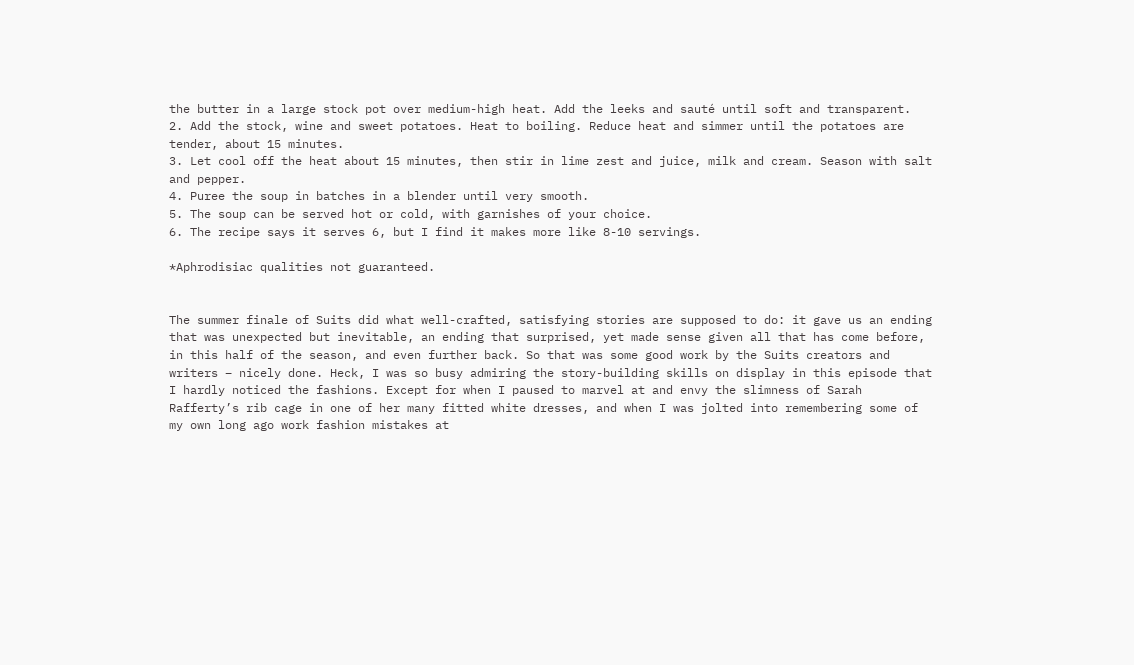the butter in a large stock pot over medium-high heat. Add the leeks and sauté until soft and transparent.
2. Add the stock, wine and sweet potatoes. Heat to boiling. Reduce heat and simmer until the potatoes are tender, about 15 minutes.
3. Let cool off the heat about 15 minutes, then stir in lime zest and juice, milk and cream. Season with salt and pepper.
4. Puree the soup in batches in a blender until very smooth.
5. The soup can be served hot or cold, with garnishes of your choice.
6. The recipe says it serves 6, but I find it makes more like 8-10 servings.

*Aphrodisiac qualities not guaranteed.


The summer finale of Suits did what well-crafted, satisfying stories are supposed to do: it gave us an ending that was unexpected but inevitable, an ending that surprised, yet made sense given all that has come before, in this half of the season, and even further back. So that was some good work by the Suits creators and writers – nicely done. Heck, I was so busy admiring the story-building skills on display in this episode that I hardly noticed the fashions. Except for when I paused to marvel at and envy the slimness of Sarah Rafferty’s rib cage in one of her many fitted white dresses, and when I was jolted into remembering some of my own long ago work fashion mistakes at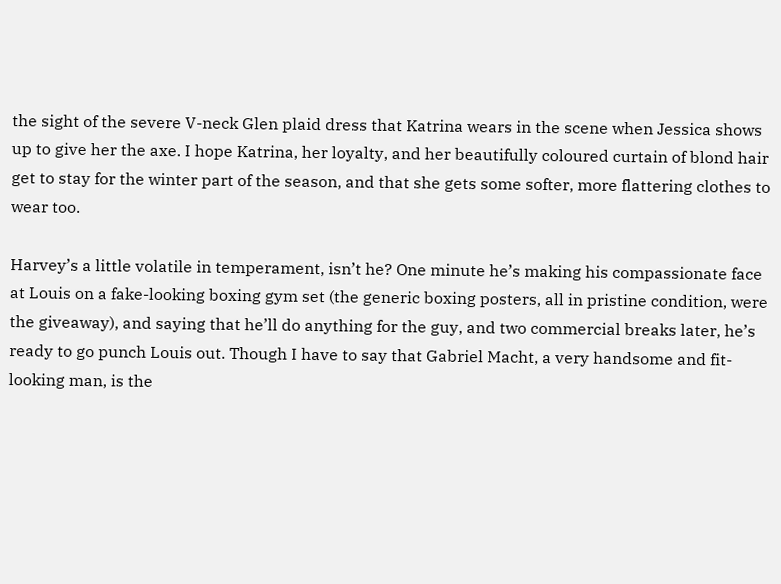the sight of the severe V-neck Glen plaid dress that Katrina wears in the scene when Jessica shows up to give her the axe. I hope Katrina, her loyalty, and her beautifully coloured curtain of blond hair get to stay for the winter part of the season, and that she gets some softer, more flattering clothes to wear too.

Harvey’s a little volatile in temperament, isn’t he? One minute he’s making his compassionate face at Louis on a fake-looking boxing gym set (the generic boxing posters, all in pristine condition, were the giveaway), and saying that he’ll do anything for the guy, and two commercial breaks later, he’s ready to go punch Louis out. Though I have to say that Gabriel Macht, a very handsome and fit-looking man, is the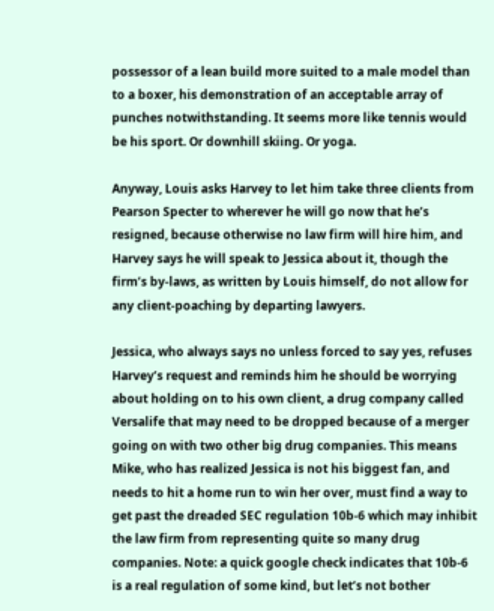possessor of a lean build more suited to a male model than to a boxer, his demonstration of an acceptable array of punches notwithstanding. It seems more like tennis would be his sport. Or downhill skiing. Or yoga.

Anyway, Louis asks Harvey to let him take three clients from Pearson Specter to wherever he will go now that he’s resigned, because otherwise no law firm will hire him, and Harvey says he will speak to Jessica about it, though the firm’s by-laws, as written by Louis himself, do not allow for any client-poaching by departing lawyers.

Jessica, who always says no unless forced to say yes, refuses Harvey’s request and reminds him he should be worrying about holding on to his own client, a drug company called Versalife that may need to be dropped because of a merger going on with two other big drug companies. This means Mike, who has realized Jessica is not his biggest fan, and needs to hit a home run to win her over, must find a way to get past the dreaded SEC regulation 10b-6 which may inhibit the law firm from representing quite so many drug companies. Note: a quick google check indicates that 10b-6 is a real regulation of some kind, but let’s not bother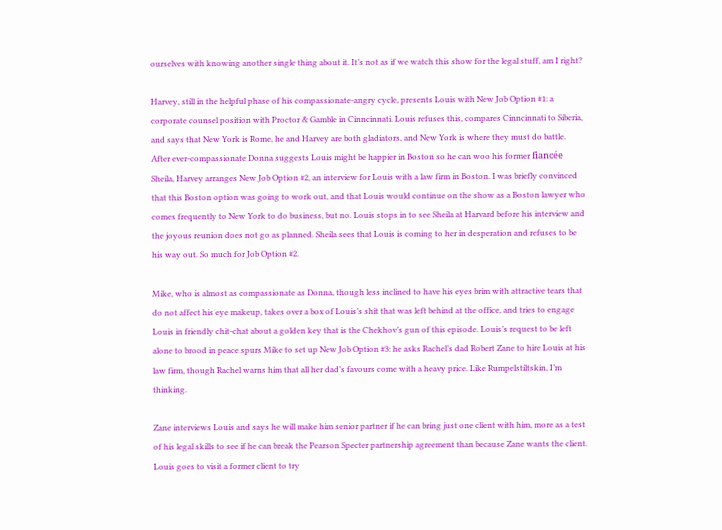ourselves with knowing another single thing about it. It’s not as if we watch this show for the legal stuff, am I right?

Harvey, still in the helpful phase of his compassionate-angry cycle, presents Louis with New Job Option #1: a corporate counsel position with Proctor & Gamble in Cinncinnati. Louis refuses this, compares Cinncinnati to Siberia, and says that New York is Rome, he and Harvey are both gladiators, and New York is where they must do battle. After ever-compassionate Donna suggests Louis might be happier in Boston so he can woo his former fiancée Sheila, Harvey arranges New Job Option #2, an interview for Louis with a law firm in Boston. I was briefly convinced that this Boston option was going to work out, and that Louis would continue on the show as a Boston lawyer who comes frequently to New York to do business, but no. Louis stops in to see Sheila at Harvard before his interview and the joyous reunion does not go as planned. Sheila sees that Louis is coming to her in desperation and refuses to be his way out. So much for Job Option #2.

Mike, who is almost as compassionate as Donna, though less inclined to have his eyes brim with attractive tears that do not affect his eye makeup, takes over a box of Louis’s shit that was left behind at the office, and tries to engage Louis in friendly chit-chat about a golden key that is the Chekhov’s gun of this episode. Louis’s request to be left alone to brood in peace spurs Mike to set up New Job Option #3: he asks Rachel’s dad Robert Zane to hire Louis at his law firm, though Rachel warns him that all her dad’s favours come with a heavy price. Like Rumpelstiltskin, I’m thinking.

Zane interviews Louis and says he will make him senior partner if he can bring just one client with him, more as a test of his legal skills to see if he can break the Pearson Specter partnership agreement than because Zane wants the client. Louis goes to visit a former client to try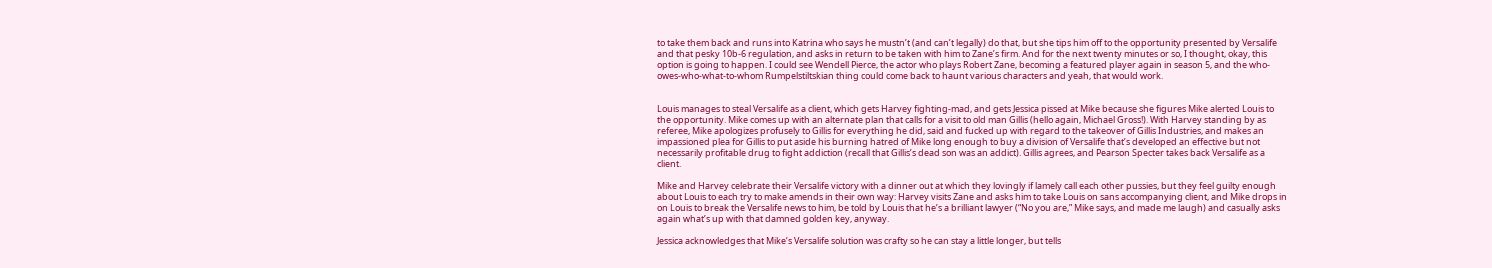to take them back and runs into Katrina who says he mustn’t (and can’t legally) do that, but she tips him off to the opportunity presented by Versalife and that pesky 10b-6 regulation, and asks in return to be taken with him to Zane’s firm. And for the next twenty minutes or so, I thought, okay, this option is going to happen. I could see Wendell Pierce, the actor who plays Robert Zane, becoming a featured player again in season 5, and the who-owes-who-what-to-whom Rumpelstiltskian thing could come back to haunt various characters and yeah, that would work.


Louis manages to steal Versalife as a client, which gets Harvey fighting-mad, and gets Jessica pissed at Mike because she figures Mike alerted Louis to the opportunity. Mike comes up with an alternate plan that calls for a visit to old man Gillis (hello again, Michael Gross!). With Harvey standing by as referee, Mike apologizes profusely to Gillis for everything he did, said and fucked up with regard to the takeover of Gillis Industries, and makes an impassioned plea for Gillis to put aside his burning hatred of Mike long enough to buy a division of Versalife that’s developed an effective but not necessarily profitable drug to fight addiction (recall that Gillis’s dead son was an addict). Gillis agrees, and Pearson Specter takes back Versalife as a client.

Mike and Harvey celebrate their Versalife victory with a dinner out at which they lovingly if lamely call each other pussies, but they feel guilty enough about Louis to each try to make amends in their own way: Harvey visits Zane and asks him to take Louis on sans accompanying client, and Mike drops in on Louis to break the Versalife news to him, be told by Louis that he’s a brilliant lawyer (“No you are,” Mike says, and made me laugh) and casually asks again what’s up with that damned golden key, anyway.

Jessica acknowledges that Mike’s Versalife solution was crafty so he can stay a little longer, but tells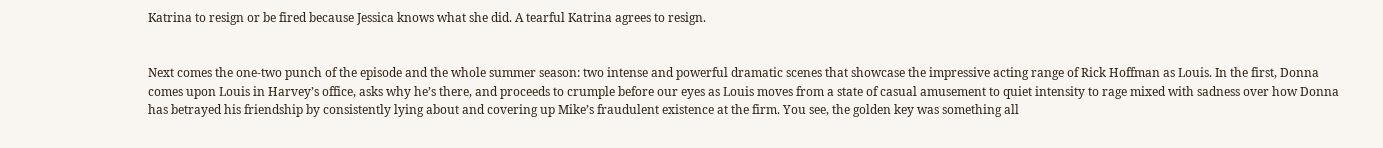Katrina to resign or be fired because Jessica knows what she did. A tearful Katrina agrees to resign.


Next comes the one-two punch of the episode and the whole summer season: two intense and powerful dramatic scenes that showcase the impressive acting range of Rick Hoffman as Louis. In the first, Donna comes upon Louis in Harvey’s office, asks why he’s there, and proceeds to crumple before our eyes as Louis moves from a state of casual amusement to quiet intensity to rage mixed with sadness over how Donna has betrayed his friendship by consistently lying about and covering up Mike’s fraudulent existence at the firm. You see, the golden key was something all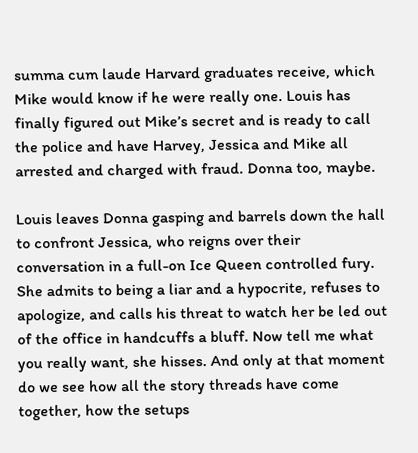summa cum laude Harvard graduates receive, which Mike would know if he were really one. Louis has finally figured out Mike’s secret and is ready to call the police and have Harvey, Jessica and Mike all arrested and charged with fraud. Donna too, maybe.

Louis leaves Donna gasping and barrels down the hall to confront Jessica, who reigns over their conversation in a full-on Ice Queen controlled fury. She admits to being a liar and a hypocrite, refuses to apologize, and calls his threat to watch her be led out of the office in handcuffs a bluff. Now tell me what you really want, she hisses. And only at that moment do we see how all the story threads have come together, how the setups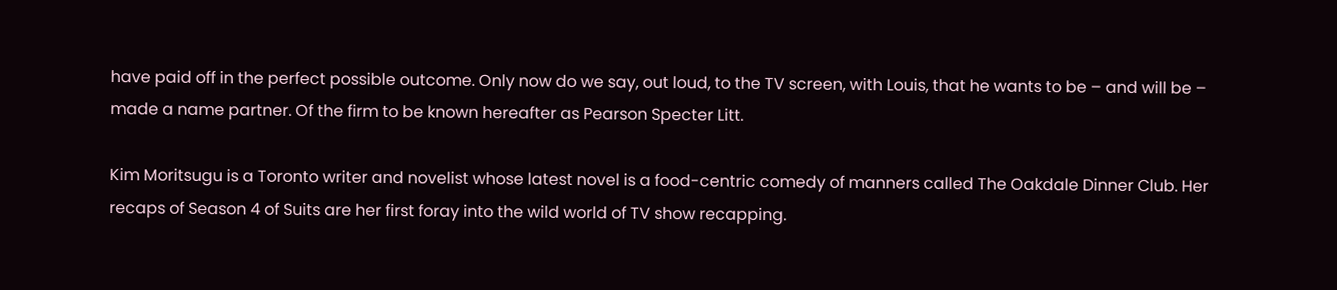have paid off in the perfect possible outcome. Only now do we say, out loud, to the TV screen, with Louis, that he wants to be – and will be – made a name partner. Of the firm to be known hereafter as Pearson Specter Litt.

Kim Moritsugu is a Toronto writer and novelist whose latest novel is a food-centric comedy of manners called The Oakdale Dinner Club. Her recaps of Season 4 of Suits are her first foray into the wild world of TV show recapping.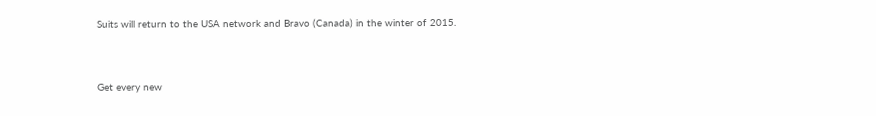Suits will return to the USA network and Bravo (Canada) in the winter of 2015.


Get every new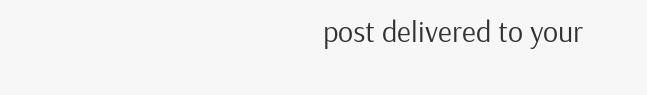post delivered to your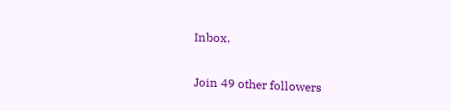Inbox.

Join 49 other followers